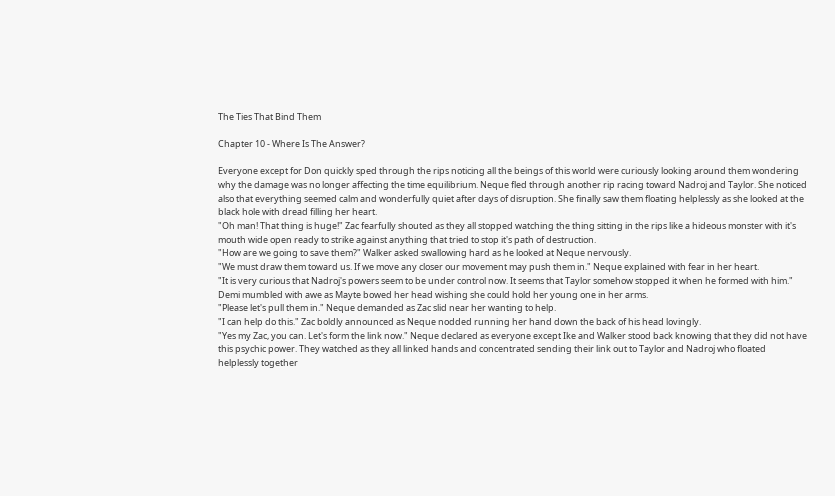The Ties That Bind Them

Chapter 10 - Where Is The Answer?

Everyone except for Don quickly sped through the rips noticing all the beings of this world were curiously looking around them wondering why the damage was no longer affecting the time equilibrium. Neque fled through another rip racing toward Nadroj and Taylor. She noticed also that everything seemed calm and wonderfully quiet after days of disruption. She finally saw them floating helplessly as she looked at the black hole with dread filling her heart.
"Oh man! That thing is huge!" Zac fearfully shouted as they all stopped watching the thing sitting in the rips like a hideous monster with it's mouth wide open ready to strike against anything that tried to stop it's path of destruction.
"How are we going to save them?" Walker asked swallowing hard as he looked at Neque nervously.
"We must draw them toward us. If we move any closer our movement may push them in." Neque explained with fear in her heart.
"It is very curious that Nadroj's powers seem to be under control now. It seems that Taylor somehow stopped it when he formed with him." Demi mumbled with awe as Mayte bowed her head wishing she could hold her young one in her arms.
"Please let's pull them in." Neque demanded as Zac slid near her wanting to help.
"I can help do this." Zac boldly announced as Neque nodded running her hand down the back of his head lovingly.
"Yes my Zac, you can. Let's form the link now." Neque declared as everyone except Ike and Walker stood back knowing that they did not have this psychic power. They watched as they all linked hands and concentrated sending their link out to Taylor and Nadroj who floated helplessly together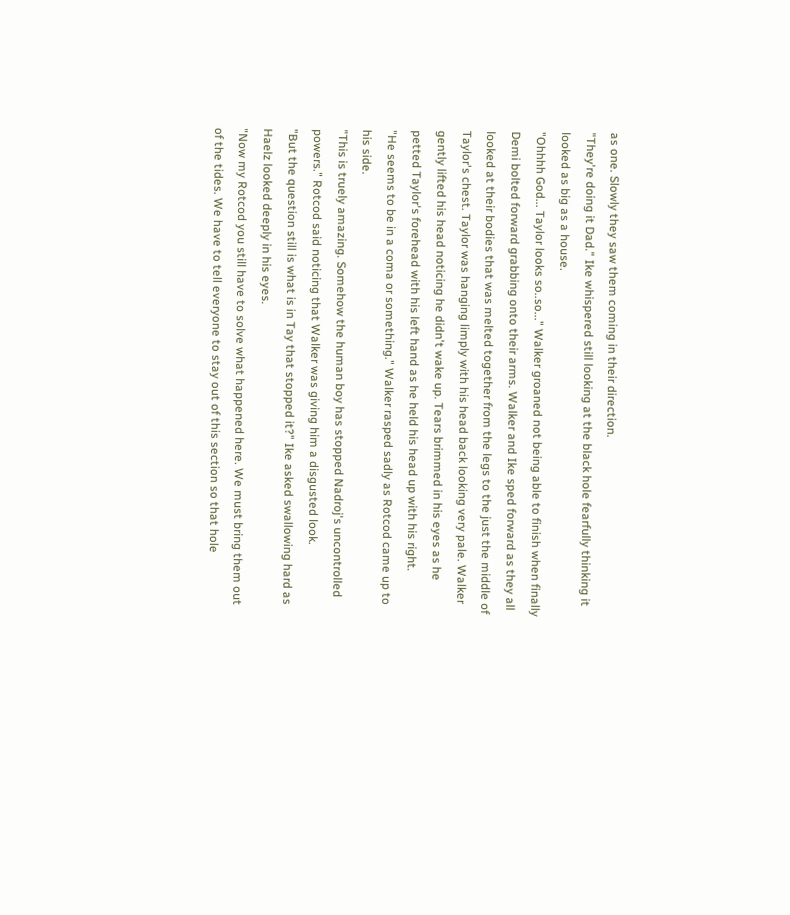as one. Slowly they saw them coming in their direction.
"They're doing it Dad." Ike whispered still looking at the black hole fearfully thinking it looked as big as a house.
"Ohhhh God... Taylor looks so..so..." Walker groaned not being able to finish when finally Demi bolted forward grabbing onto their arms. Walker and Ike sped forward as they all looked at their bodies that was melted together from the legs to the just the middle of Taylor's chest. Taylor was hanging limply with his head back looking very pale. Walker gently lifted his head noticing he didn't wake up. Tears brimmed in his eyes as he petted Taylor's forehead with his left hand as he held his head up with his right.
"He seems to be in a coma or something." Walker rasped sadly as Rotcod came up to his side.
"This is truely amazing. Somehow the human boy has stopped Nadroj's uncontrolled powers." Rotcod said noticing that Walker was giving him a disgusted look.
"But the question still is what is in Tay that stopped it?" Ike asked swallowing hard as Haelz looked deeply in his eyes.
"Now my Rotcod you still have to solve what happened here. We must bring them out of the tides. We have to tell everyone to stay out of this section so that hole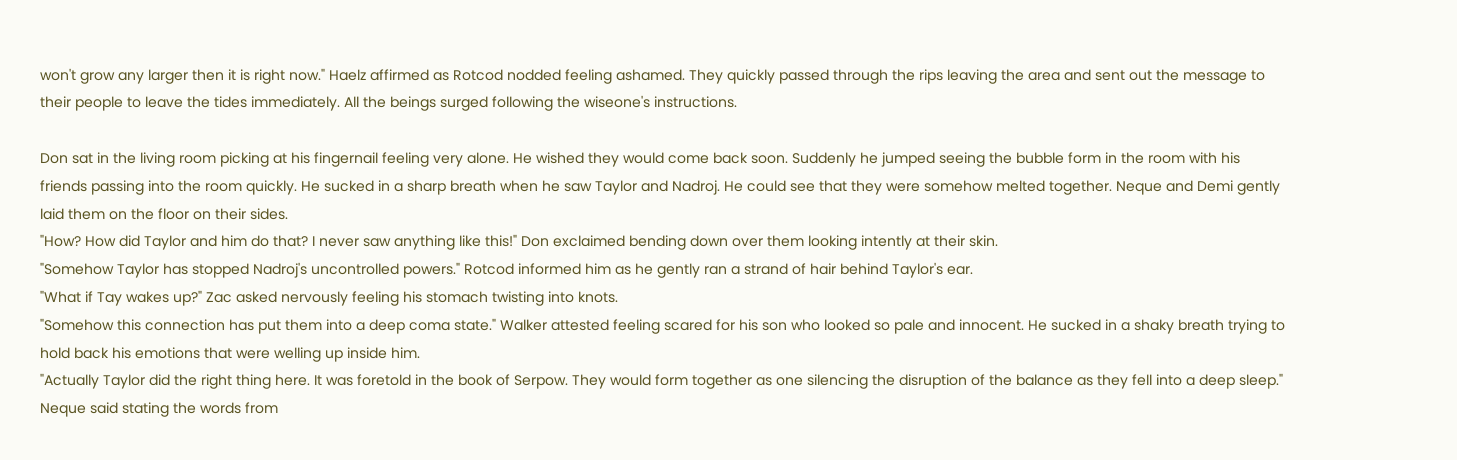won't grow any larger then it is right now." Haelz affirmed as Rotcod nodded feeling ashamed. They quickly passed through the rips leaving the area and sent out the message to their people to leave the tides immediately. All the beings surged following the wiseone's instructions.

Don sat in the living room picking at his fingernail feeling very alone. He wished they would come back soon. Suddenly he jumped seeing the bubble form in the room with his friends passing into the room quickly. He sucked in a sharp breath when he saw Taylor and Nadroj. He could see that they were somehow melted together. Neque and Demi gently laid them on the floor on their sides.
"How? How did Taylor and him do that? I never saw anything like this!" Don exclaimed bending down over them looking intently at their skin.
"Somehow Taylor has stopped Nadroj's uncontrolled powers." Rotcod informed him as he gently ran a strand of hair behind Taylor's ear.
"What if Tay wakes up?" Zac asked nervously feeling his stomach twisting into knots.
"Somehow this connection has put them into a deep coma state." Walker attested feeling scared for his son who looked so pale and innocent. He sucked in a shaky breath trying to hold back his emotions that were welling up inside him.
"Actually Taylor did the right thing here. It was foretold in the book of Serpow. They would form together as one silencing the disruption of the balance as they fell into a deep sleep." Neque said stating the words from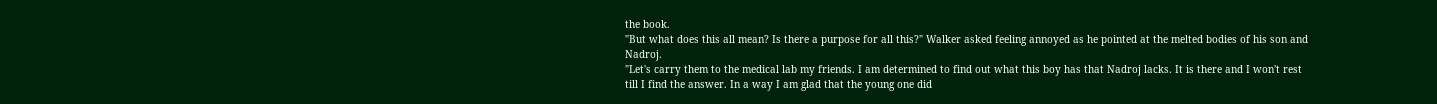the book.
"But what does this all mean? Is there a purpose for all this?" Walker asked feeling annoyed as he pointed at the melted bodies of his son and Nadroj.
"Let's carry them to the medical lab my friends. I am determined to find out what this boy has that Nadroj lacks. It is there and I won't rest till I find the answer. In a way I am glad that the young one did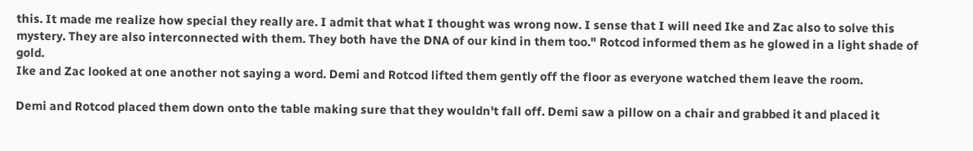this. It made me realize how special they really are. I admit that what I thought was wrong now. I sense that I will need Ike and Zac also to solve this mystery. They are also interconnected with them. They both have the DNA of our kind in them too." Rotcod informed them as he glowed in a light shade of gold.
Ike and Zac looked at one another not saying a word. Demi and Rotcod lifted them gently off the floor as everyone watched them leave the room.

Demi and Rotcod placed them down onto the table making sure that they wouldn't fall off. Demi saw a pillow on a chair and grabbed it and placed it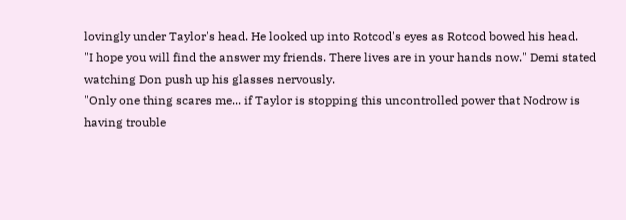lovingly under Taylor's head. He looked up into Rotcod's eyes as Rotcod bowed his head.
"I hope you will find the answer my friends. There lives are in your hands now." Demi stated watching Don push up his glasses nervously.
"Only one thing scares me... if Taylor is stopping this uncontrolled power that Nodrow is having trouble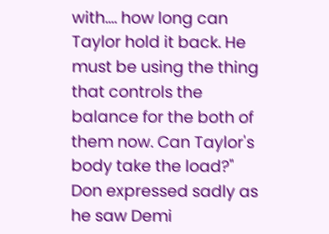with.... how long can Taylor hold it back. He must be using the thing that controls the balance for the both of them now. Can Taylor's body take the load?" Don expressed sadly as he saw Demi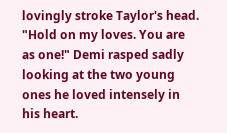lovingly stroke Taylor's head.
"Hold on my loves. You are as one!" Demi rasped sadly looking at the two young ones he loved intensely in his heart.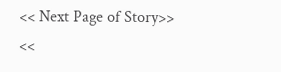<< Next Page of Story>>
<<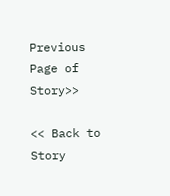Previous Page of Story>>

<< Back to Story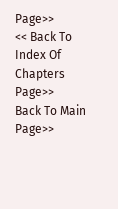Page>>
<< Back To Index Of Chapters Page>>
Back To Main Page>>